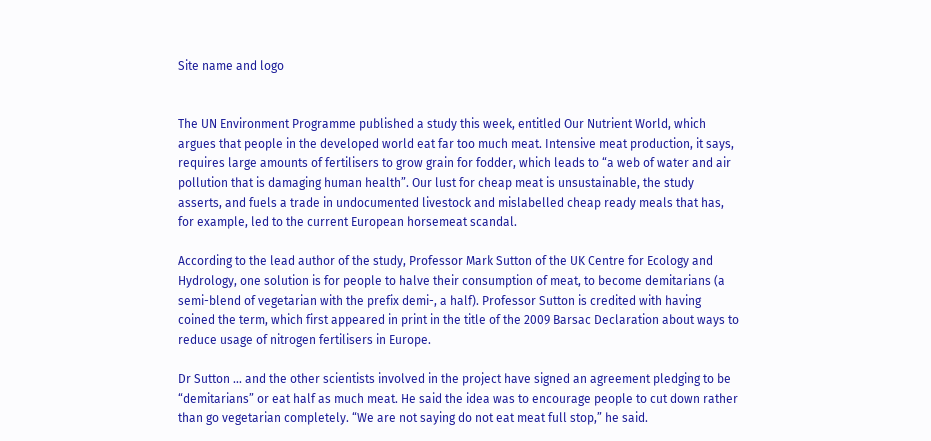Site name and logo


The UN Environment Programme published a study this week, entitled Our Nutrient World, which argues that people in the developed world eat far too much meat. Intensive meat production, it says, requires large amounts of fertilisers to grow grain for fodder, which leads to “a web of water and air pollution that is damaging human health”. Our lust for cheap meat is unsustainable, the study asserts, and fuels a trade in undocumented livestock and mislabelled cheap ready meals that has, for example, led to the current European horsemeat scandal.

According to the lead author of the study, Professor Mark Sutton of the UK Centre for Ecology and Hydrology, one solution is for people to halve their consumption of meat, to become demitarians (a semi-blend of vegetarian with the prefix demi-, a half). Professor Sutton is credited with having coined the term, which first appeared in print in the title of the 2009 Barsac Declaration about ways to reduce usage of nitrogen fertilisers in Europe.

Dr Sutton ... and the other scientists involved in the project have signed an agreement pledging to be “demitarians” or eat half as much meat. He said the idea was to encourage people to cut down rather than go vegetarian completely. “We are not saying do not eat meat full stop,” he said.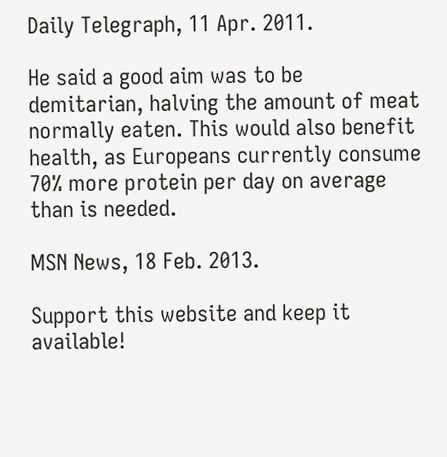Daily Telegraph, 11 Apr. 2011.

He said a good aim was to be demitarian, halving the amount of meat normally eaten. This would also benefit health, as Europeans currently consume 70% more protein per day on average than is needed.

MSN News, 18 Feb. 2013.

Support this website and keep it available!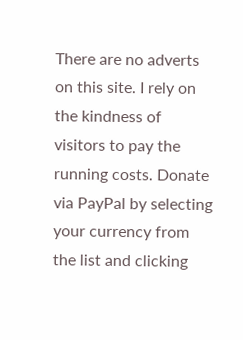There are no adverts on this site. I rely on the kindness of visitors to pay the running costs. Donate via PayPal by selecting your currency from the list and clicking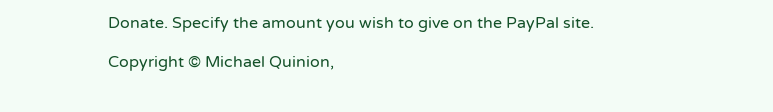Donate. Specify the amount you wish to give on the PayPal site.

Copyright © Michael Quinion,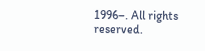1996–. All rights reserved.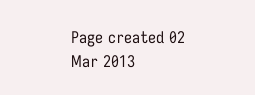Page created 02 Mar 2013